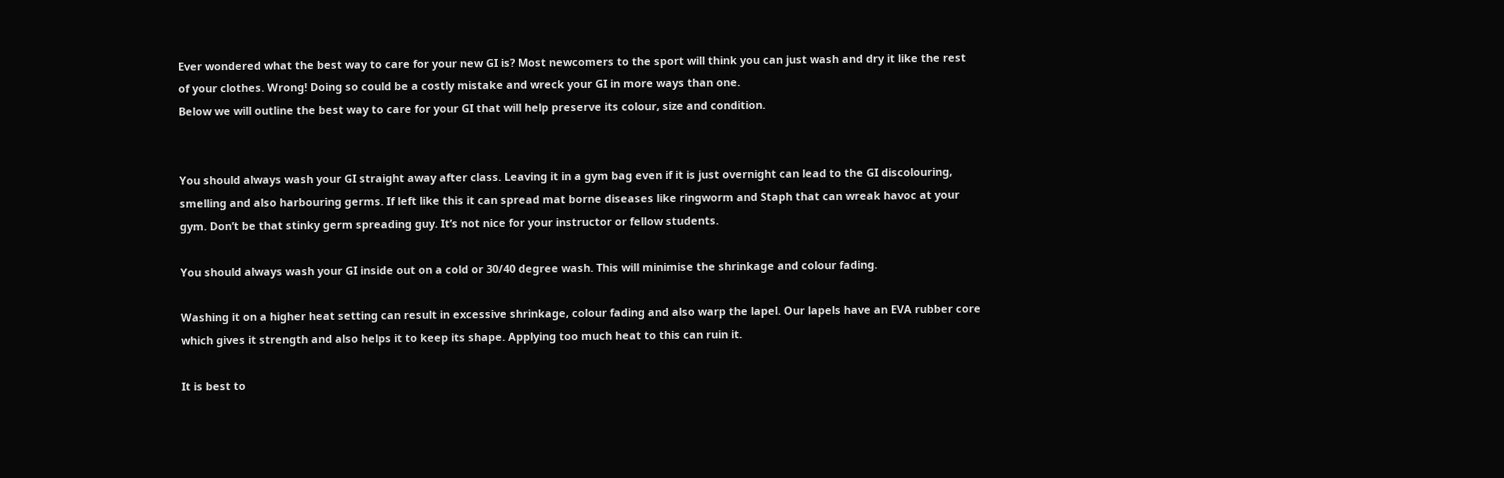Ever wondered what the best way to care for your new GI is? Most newcomers to the sport will think you can just wash and dry it like the rest of your clothes. Wrong! Doing so could be a costly mistake and wreck your GI in more ways than one.
Below we will outline the best way to care for your GI that will help preserve its colour, size and condition.


You should always wash your GI straight away after class. Leaving it in a gym bag even if it is just overnight can lead to the GI discolouring, smelling and also harbouring germs. If left like this it can spread mat borne diseases like ringworm and Staph that can wreak havoc at your gym. Don’t be that stinky germ spreading guy. It’s not nice for your instructor or fellow students.

You should always wash your GI inside out on a cold or 30/40 degree wash. This will minimise the shrinkage and colour fading.

Washing it on a higher heat setting can result in excessive shrinkage, colour fading and also warp the lapel. Our lapels have an EVA rubber core which gives it strength and also helps it to keep its shape. Applying too much heat to this can ruin it.

It is best to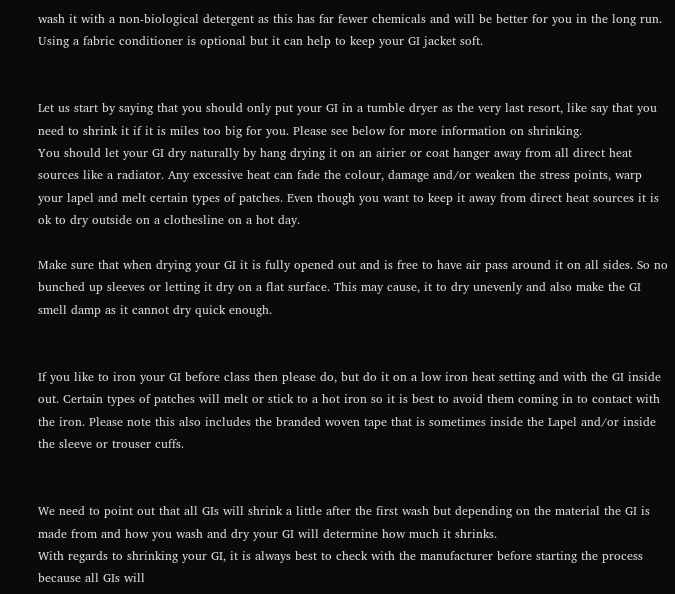wash it with a non-biological detergent as this has far fewer chemicals and will be better for you in the long run. Using a fabric conditioner is optional but it can help to keep your GI jacket soft.


Let us start by saying that you should only put your GI in a tumble dryer as the very last resort, like say that you need to shrink it if it is miles too big for you. Please see below for more information on shrinking.
You should let your GI dry naturally by hang drying it on an airier or coat hanger away from all direct heat sources like a radiator. Any excessive heat can fade the colour, damage and/or weaken the stress points, warp your lapel and melt certain types of patches. Even though you want to keep it away from direct heat sources it is ok to dry outside on a clothesline on a hot day.

Make sure that when drying your GI it is fully opened out and is free to have air pass around it on all sides. So no bunched up sleeves or letting it dry on a flat surface. This may cause, it to dry unevenly and also make the GI smell damp as it cannot dry quick enough.


If you like to iron your GI before class then please do, but do it on a low iron heat setting and with the GI inside out. Certain types of patches will melt or stick to a hot iron so it is best to avoid them coming in to contact with the iron. Please note this also includes the branded woven tape that is sometimes inside the Lapel and/or inside the sleeve or trouser cuffs.


We need to point out that all GIs will shrink a little after the first wash but depending on the material the GI is made from and how you wash and dry your GI will determine how much it shrinks.
With regards to shrinking your GI, it is always best to check with the manufacturer before starting the process because all GIs will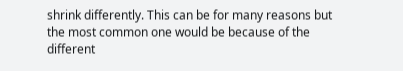shrink differently. This can be for many reasons but the most common one would be because of the different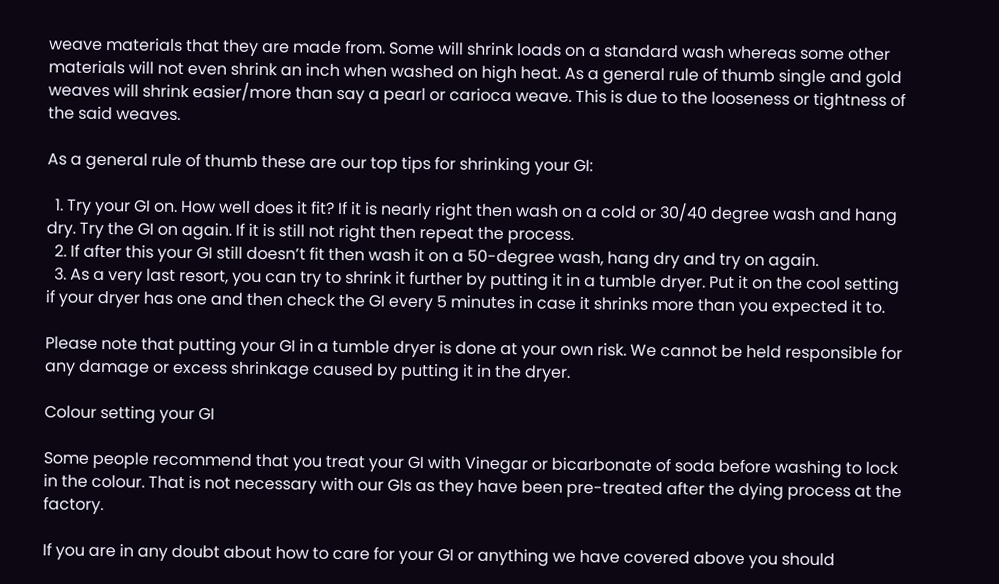weave materials that they are made from. Some will shrink loads on a standard wash whereas some other materials will not even shrink an inch when washed on high heat. As a general rule of thumb single and gold weaves will shrink easier/more than say a pearl or carioca weave. This is due to the looseness or tightness of the said weaves.

As a general rule of thumb these are our top tips for shrinking your GI:

  1. Try your GI on. How well does it fit? If it is nearly right then wash on a cold or 30/40 degree wash and hang dry. Try the GI on again. If it is still not right then repeat the process.
  2. If after this your GI still doesn’t fit then wash it on a 50-degree wash, hang dry and try on again.
  3. As a very last resort, you can try to shrink it further by putting it in a tumble dryer. Put it on the cool setting if your dryer has one and then check the GI every 5 minutes in case it shrinks more than you expected it to.

Please note that putting your GI in a tumble dryer is done at your own risk. We cannot be held responsible for any damage or excess shrinkage caused by putting it in the dryer.

Colour setting your GI

Some people recommend that you treat your GI with Vinegar or bicarbonate of soda before washing to lock in the colour. That is not necessary with our GIs as they have been pre-treated after the dying process at the factory.

If you are in any doubt about how to care for your GI or anything we have covered above you should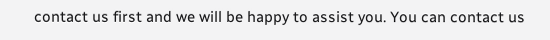contact us first and we will be happy to assist you. You can contact us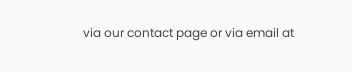via our contact page or via email at